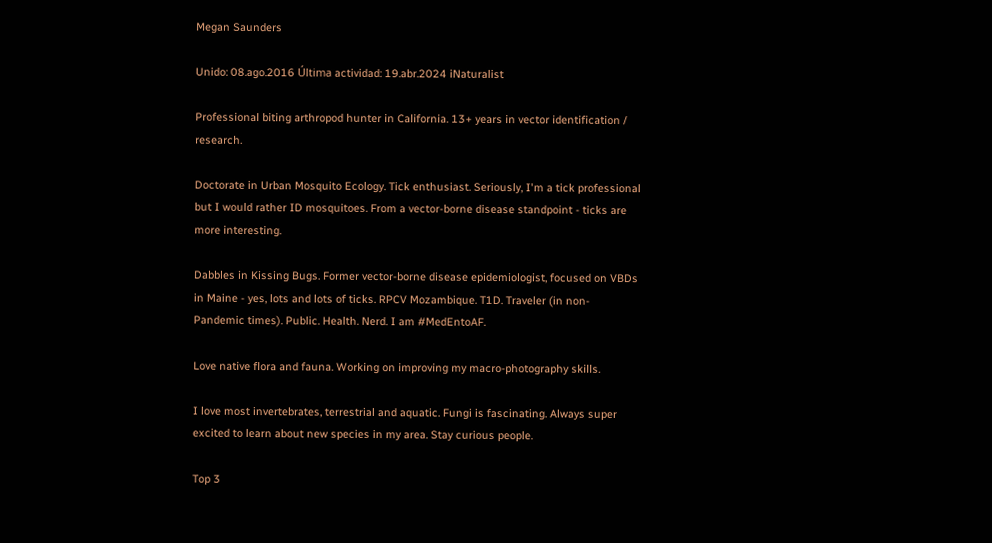Megan Saunders

Unido: 08.ago.2016 Última actividad: 19.abr.2024 iNaturalist

Professional biting arthropod hunter in California. 13+ years in vector identification / research.

Doctorate in Urban Mosquito Ecology. Tick enthusiast. Seriously, I'm a tick professional but I would rather ID mosquitoes. From a vector-borne disease standpoint - ticks are more interesting.

Dabbles in Kissing Bugs. Former vector-borne disease epidemiologist, focused on VBDs in Maine - yes, lots and lots of ticks. RPCV Mozambique. T1D. Traveler (in non-Pandemic times). Public. Health. Nerd. I am #MedEntoAF.

Love native flora and fauna. Working on improving my macro-photography skills.

I love most invertebrates, terrestrial and aquatic. Fungi is fascinating. Always super excited to learn about new species in my area. Stay curious people.

Top 3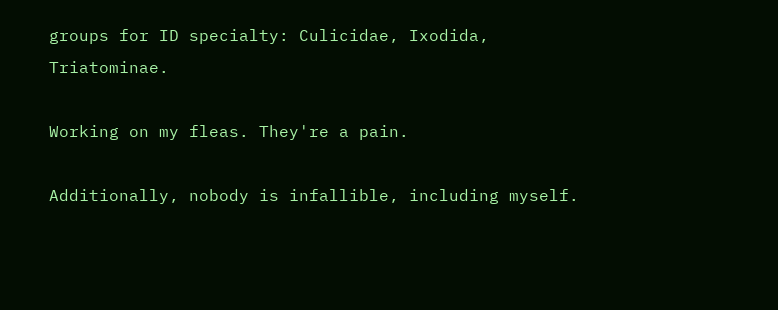groups for ID specialty: Culicidae, Ixodida, Triatominae.

Working on my fleas. They're a pain.

Additionally, nobody is infallible, including myself.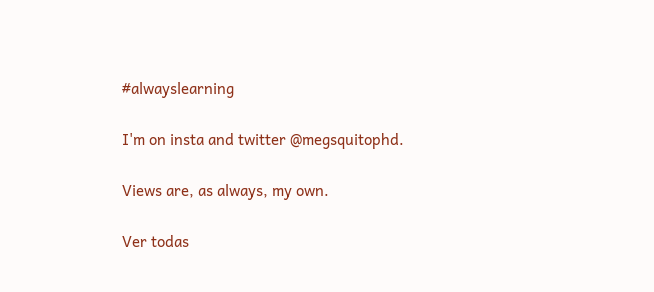#alwayslearning

I'm on insta and twitter @megsquitophd.

Views are, as always, my own.

Ver todas